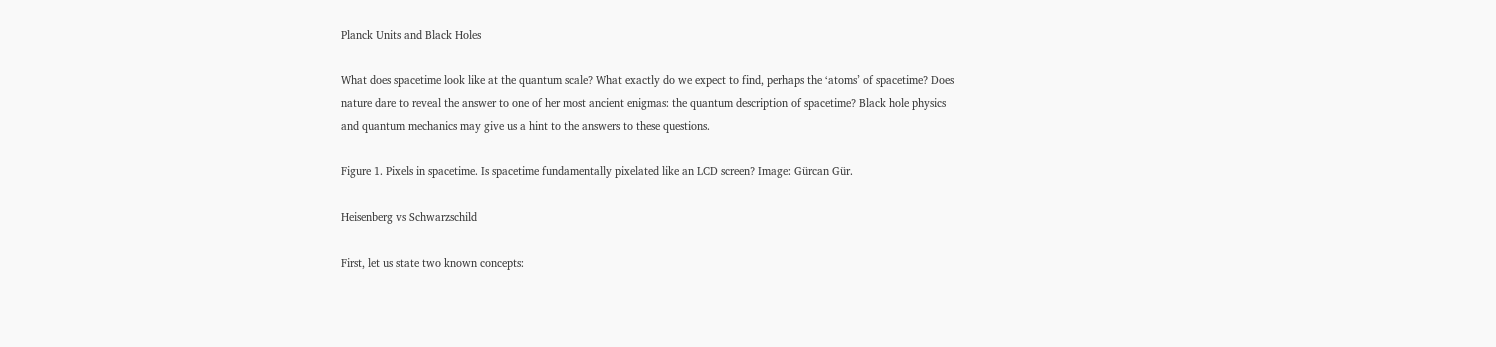Planck Units and Black Holes

What does spacetime look like at the quantum scale? What exactly do we expect to find, perhaps the ‘atoms’ of spacetime? Does nature dare to reveal the answer to one of her most ancient enigmas: the quantum description of spacetime? Black hole physics and quantum mechanics may give us a hint to the answers to these questions.

Figure 1. Pixels in spacetime. Is spacetime fundamentally pixelated like an LCD screen? Image: Gürcan Gür.

Heisenberg vs Schwarzschild

First, let us state two known concepts: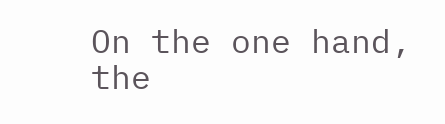On the one hand, the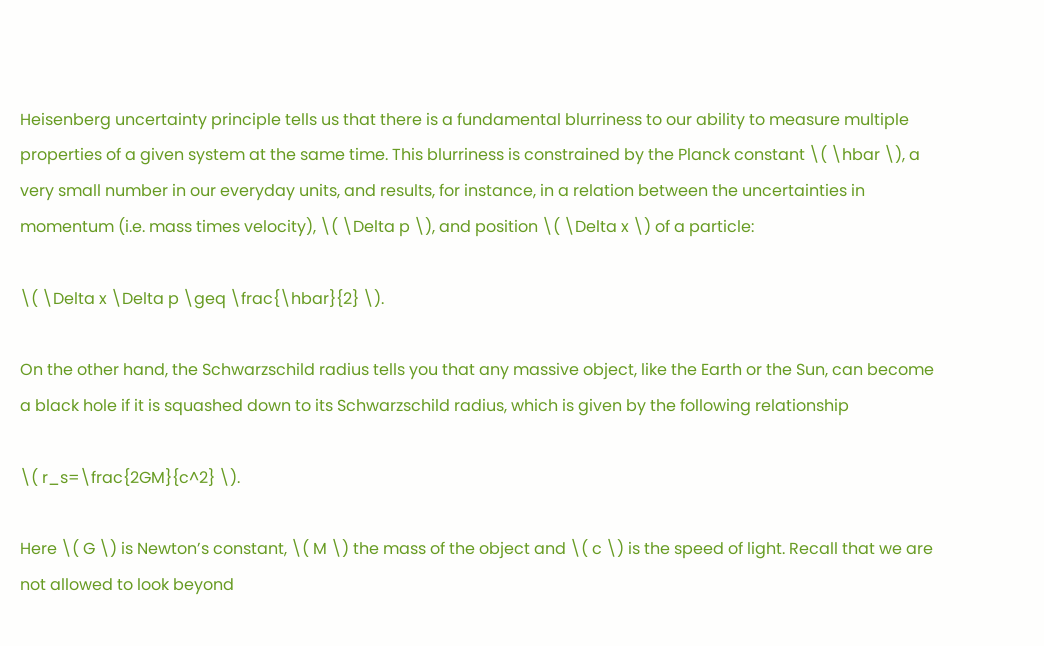Heisenberg uncertainty principle tells us that there is a fundamental blurriness to our ability to measure multiple properties of a given system at the same time. This blurriness is constrained by the Planck constant \( \hbar \), a very small number in our everyday units, and results, for instance, in a relation between the uncertainties in momentum (i.e. mass times velocity), \( \Delta p \), and position \( \Delta x \) of a particle:

\( \Delta x \Delta p \geq \frac{\hbar}{2} \).

On the other hand, the Schwarzschild radius tells you that any massive object, like the Earth or the Sun, can become a black hole if it is squashed down to its Schwarzschild radius, which is given by the following relationship

\( r_s=\frac{2GM}{c^2} \).

Here \( G \) is Newton’s constant, \( M \) the mass of the object and \( c \) is the speed of light. Recall that we are not allowed to look beyond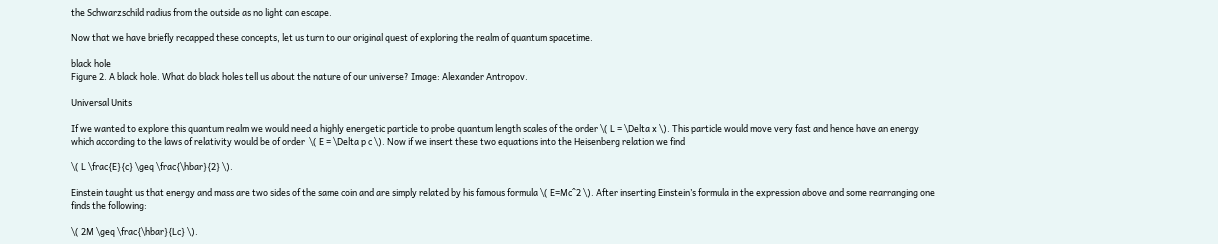the Schwarzschild radius from the outside as no light can escape.

Now that we have briefly recapped these concepts, let us turn to our original quest of exploring the realm of quantum spacetime.

black hole
Figure 2. A black hole. What do black holes tell us about the nature of our universe? Image: Alexander Antropov.

Universal Units

If we wanted to explore this quantum realm we would need a highly energetic particle to probe quantum length scales of the order \( L = \Delta x \). This particle would move very fast and hence have an energy which according to the laws of relativity would be of order  \( E = \Delta p c \). Now if we insert these two equations into the Heisenberg relation we find

\( L \frac{E}{c} \geq \frac{\hbar}{2} \).

Einstein taught us that energy and mass are two sides of the same coin and are simply related by his famous formula \( E=Mc^2 \). After inserting Einstein’s formula in the expression above and some rearranging one finds the following:

\( 2M \geq \frac{\hbar}{Lc} \).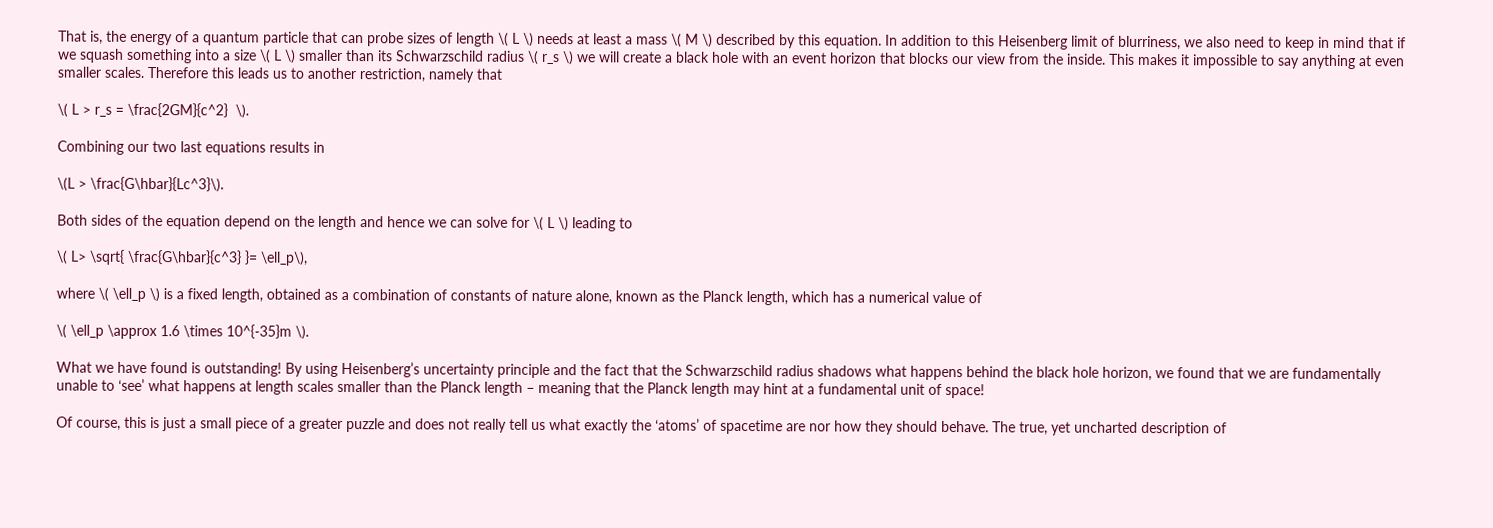That is, the energy of a quantum particle that can probe sizes of length \( L \) needs at least a mass \( M \) described by this equation. In addition to this Heisenberg limit of blurriness, we also need to keep in mind that if we squash something into a size \( L \) smaller than its Schwarzschild radius \( r_s \) we will create a black hole with an event horizon that blocks our view from the inside. This makes it impossible to say anything at even smaller scales. Therefore this leads us to another restriction, namely that

\( L > r_s = \frac{2GM}{c^2}  \).

Combining our two last equations results in

\(L > \frac{G\hbar}{Lc^3}\).

Both sides of the equation depend on the length and hence we can solve for \( L \) leading to

\( L> \sqrt{ \frac{G\hbar}{c^3} }= \ell_p\),

where \( \ell_p \) is a fixed length, obtained as a combination of constants of nature alone, known as the Planck length, which has a numerical value of

\( \ell_p \approx 1.6 \times 10^{-35}m \).

What we have found is outstanding! By using Heisenberg’s uncertainty principle and the fact that the Schwarzschild radius shadows what happens behind the black hole horizon, we found that we are fundamentally unable to ‘see’ what happens at length scales smaller than the Planck length – meaning that the Planck length may hint at a fundamental unit of space!

Of course, this is just a small piece of a greater puzzle and does not really tell us what exactly the ‘atoms’ of spacetime are nor how they should behave. The true, yet uncharted description of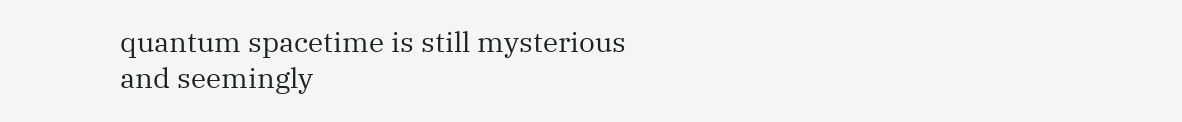quantum spacetime is still mysterious and seemingly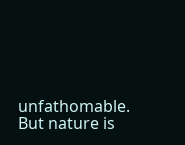unfathomable. But nature is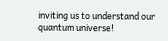inviting us to understand our quantum universe!